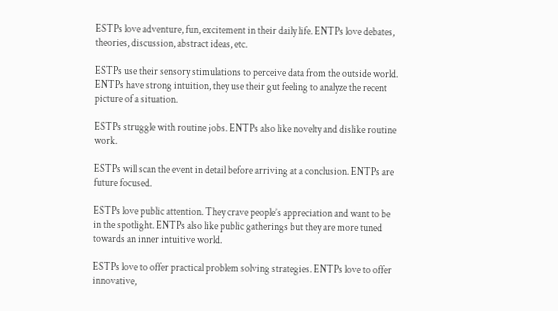ESTPs love adventure, fun, excitement in their daily life. ENTPs love debates, theories, discussion, abstract ideas, etc.

ESTPs use their sensory stimulations to perceive data from the outside world. ENTPs have strong intuition, they use their gut feeling to analyze the recent picture of a situation.

ESTPs struggle with routine jobs. ENTPs also like novelty and dislike routine work.

ESTPs will scan the event in detail before arriving at a conclusion. ENTPs are future focused.

ESTPs love public attention. They crave people’s appreciation and want to be in the spotlight. ENTPs also like public gatherings but they are more tuned towards an inner intuitive world.

ESTPs love to offer practical problem solving strategies. ENTPs love to offer innovative,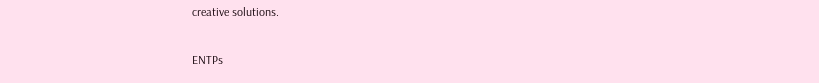creative solutions.

ENTPs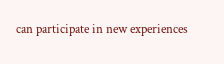can participate in new experiences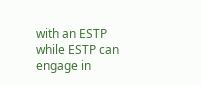with an ESTP while ESTP can engage in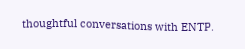thoughtful conversations with ENTP.